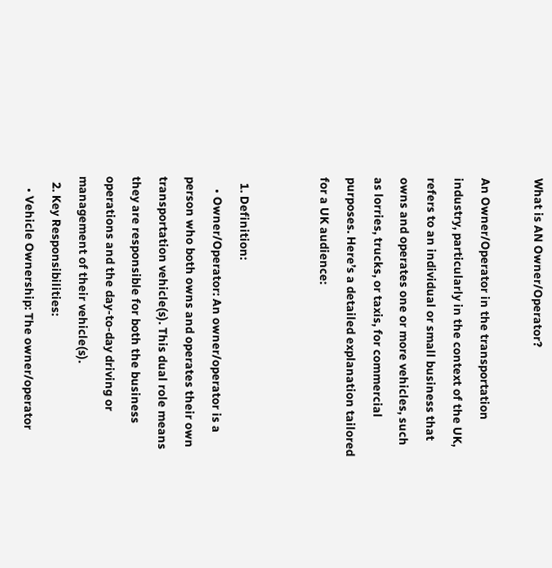What is AN Owner/Operator?

An Owner/Operator in the transportation industry, particularly in the context of the UK, refers to an individual or small business that owns and operates one or more vehicles, such as lorries, trucks, or taxis, for commercial purposes. Here’s a detailed explanation tailored for a UK audience:


  1. Definition:
    • Owner/Operator: An owner/operator is a person who both owns and operates their own transportation vehicle(s). This dual role means they are responsible for both the business operations and the day-to-day driving or management of their vehicle(s).
  2. Key Responsibilities:
    • Vehicle Ownership: The owner/operator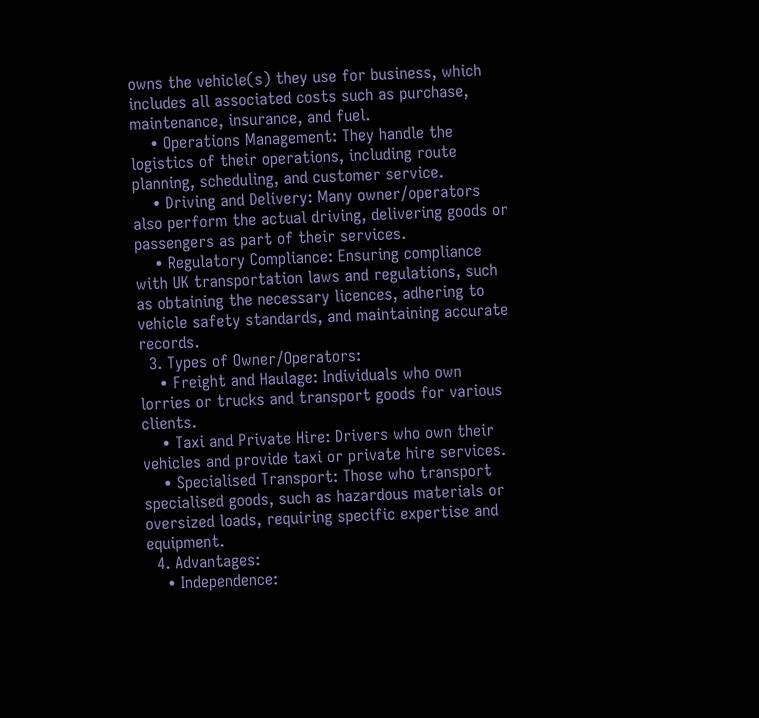owns the vehicle(s) they use for business, which includes all associated costs such as purchase, maintenance, insurance, and fuel.
    • Operations Management: They handle the logistics of their operations, including route planning, scheduling, and customer service.
    • Driving and Delivery: Many owner/operators also perform the actual driving, delivering goods or passengers as part of their services.
    • Regulatory Compliance: Ensuring compliance with UK transportation laws and regulations, such as obtaining the necessary licences, adhering to vehicle safety standards, and maintaining accurate records.
  3. Types of Owner/Operators:
    • Freight and Haulage: Individuals who own lorries or trucks and transport goods for various clients.
    • Taxi and Private Hire: Drivers who own their vehicles and provide taxi or private hire services.
    • Specialised Transport: Those who transport specialised goods, such as hazardous materials or oversized loads, requiring specific expertise and equipment.
  4. Advantages:
    • Independence: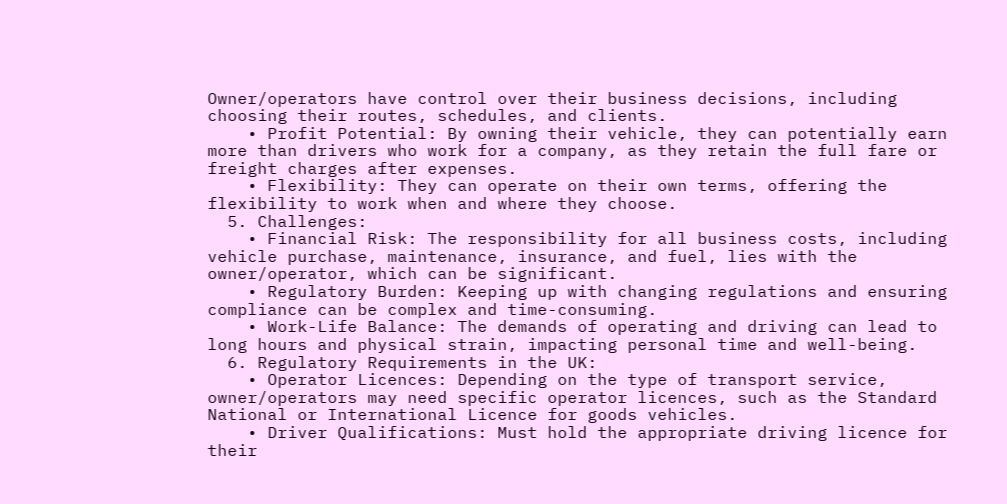Owner/operators have control over their business decisions, including choosing their routes, schedules, and clients.
    • Profit Potential: By owning their vehicle, they can potentially earn more than drivers who work for a company, as they retain the full fare or freight charges after expenses.
    • Flexibility: They can operate on their own terms, offering the flexibility to work when and where they choose.
  5. Challenges:
    • Financial Risk: The responsibility for all business costs, including vehicle purchase, maintenance, insurance, and fuel, lies with the owner/operator, which can be significant.
    • Regulatory Burden: Keeping up with changing regulations and ensuring compliance can be complex and time-consuming.
    • Work-Life Balance: The demands of operating and driving can lead to long hours and physical strain, impacting personal time and well-being.
  6. Regulatory Requirements in the UK:
    • Operator Licences: Depending on the type of transport service, owner/operators may need specific operator licences, such as the Standard National or International Licence for goods vehicles.
    • Driver Qualifications: Must hold the appropriate driving licence for their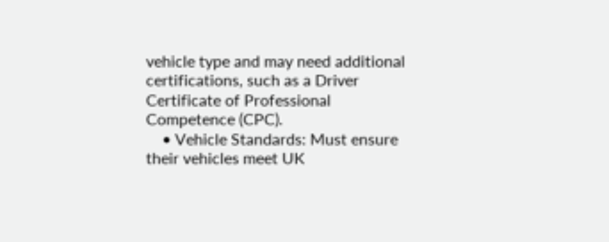vehicle type and may need additional certifications, such as a Driver Certificate of Professional Competence (CPC).
    • Vehicle Standards: Must ensure their vehicles meet UK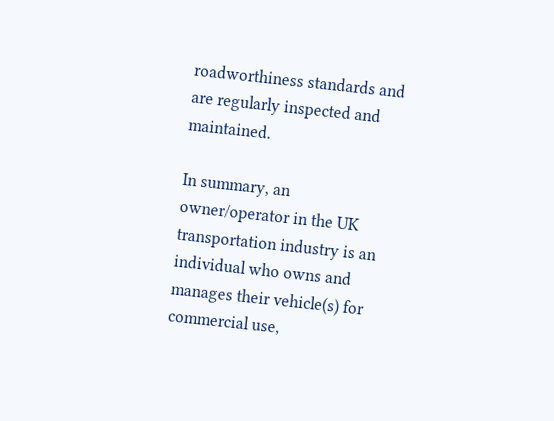roadworthiness standards and are regularly inspected and maintained.

In summary, an owner/operator in the UK transportation industry is an individual who owns and manages their vehicle(s) for commercial use,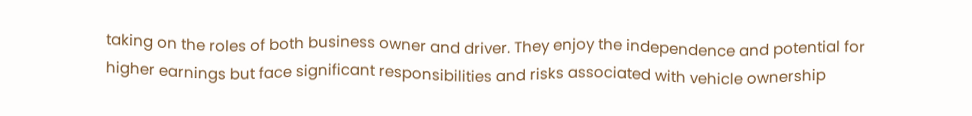taking on the roles of both business owner and driver. They enjoy the independence and potential for higher earnings but face significant responsibilities and risks associated with vehicle ownership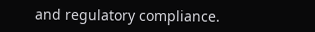and regulatory compliance.